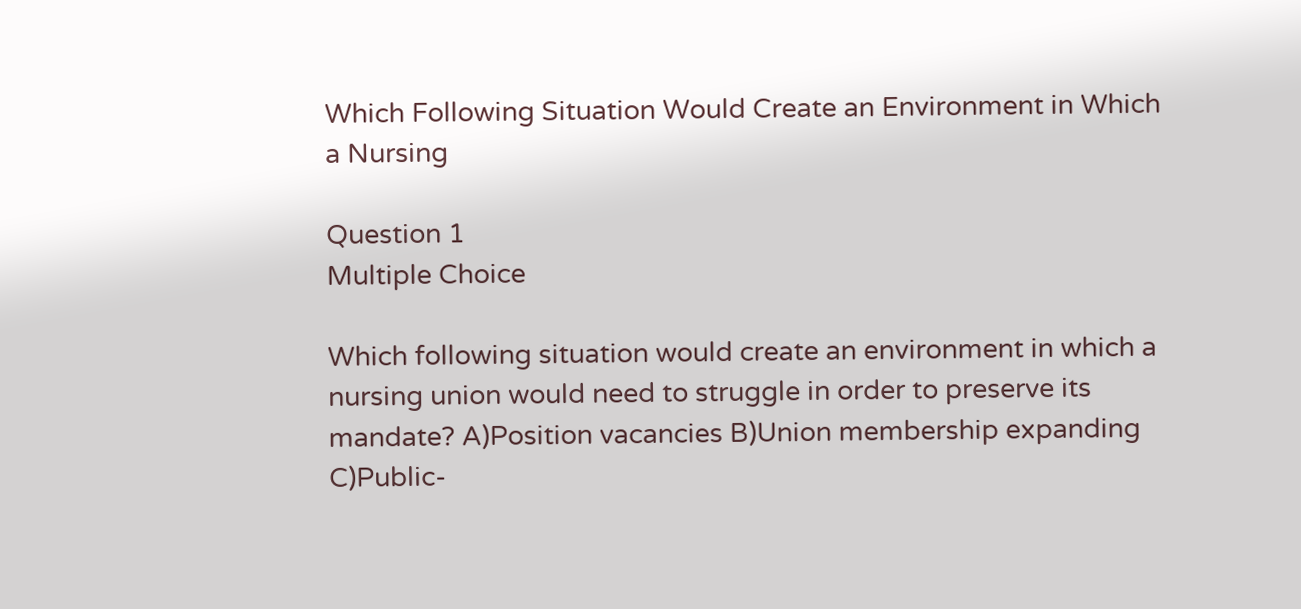Which Following Situation Would Create an Environment in Which a Nursing

Question 1
Multiple Choice

Which following situation would create an environment in which a nursing union would need to struggle in order to preserve its mandate? A)Position vacancies B)Union membership expanding C)Public-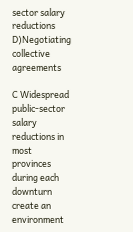sector salary reductions D)Negotiating collective agreements

C Widespread public-sector salary reductions in most provinces during each downturn create an environment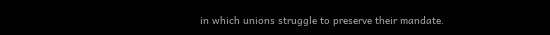in which unions struggle to preserve their mandate.